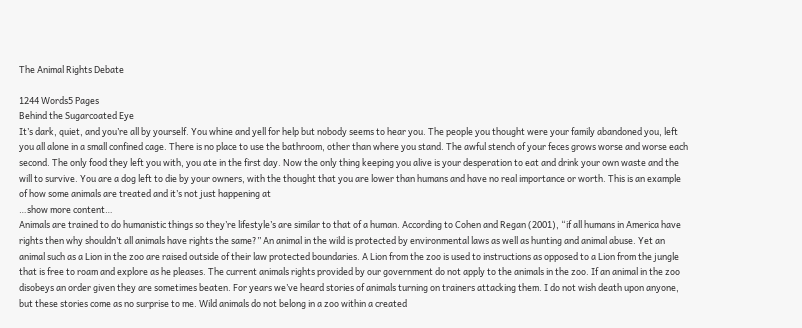The Animal Rights Debate

1244 Words5 Pages
Behind the Sugarcoated Eye
It’s dark, quiet, and you’re all by yourself. You whine and yell for help but nobody seems to hear you. The people you thought were your family abandoned you, left you all alone in a small confined cage. There is no place to use the bathroom, other than where you stand. The awful stench of your feces grows worse and worse each second. The only food they left you with, you ate in the first day. Now the only thing keeping you alive is your desperation to eat and drink your own waste and the will to survive. You are a dog left to die by your owners, with the thought that you are lower than humans and have no real importance or worth. This is an example of how some animals are treated and it’s not just happening at
…show more content…
Animals are trained to do humanistic things so they’re lifestyle’s are similar to that of a human. According to Cohen and Regan (2001), “if all humans in America have rights then why shouldn’t all animals have rights the same?” An animal in the wild is protected by environmental laws as well as hunting and animal abuse. Yet an animal such as a Lion in the zoo are raised outside of their law protected boundaries. A Lion from the zoo is used to instructions as opposed to a Lion from the jungle that is free to roam and explore as he pleases. The current animals rights provided by our government do not apply to the animals in the zoo. If an animal in the zoo disobeys an order given they are sometimes beaten. For years we’ve heard stories of animals turning on trainers attacking them. I do not wish death upon anyone, but these stories come as no surprise to me. Wild animals do not belong in a zoo within a created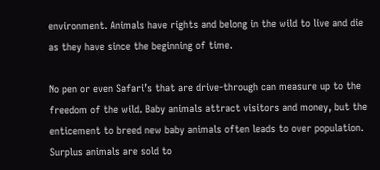environment. Animals have rights and belong in the wild to live and die as they have since the beginning of time.

No pen or even Safari’s that are drive-through can measure up to the freedom of the wild. Baby animals attract visitors and money, but the enticement to breed new baby animals often leads to over population. Surplus animals are sold to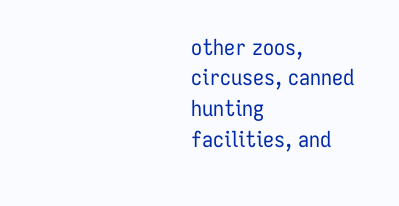other zoos, circuses, canned hunting facilities, and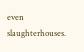even slaughterhouses.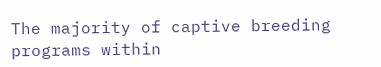The majority of captive breeding programs within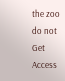the zoo do not
Get Access